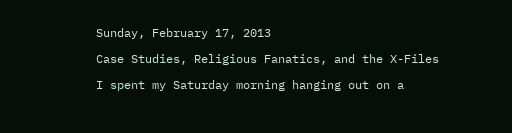Sunday, February 17, 2013

Case Studies, Religious Fanatics, and the X-Files

I spent my Saturday morning hanging out on a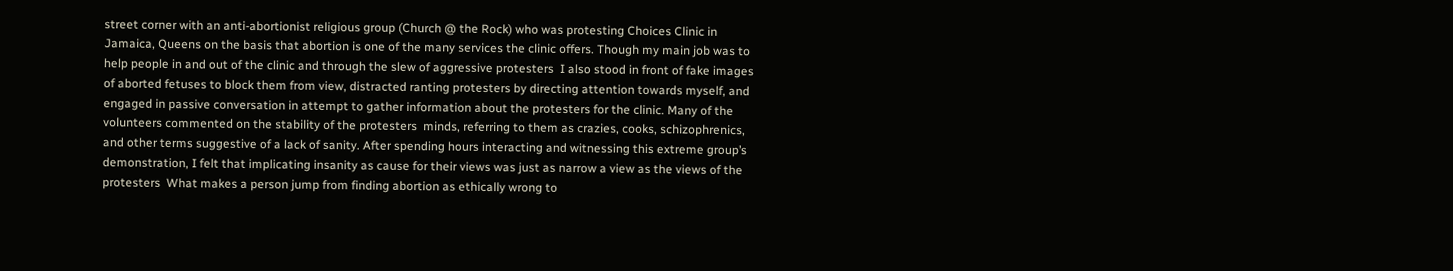street corner with an anti-abortionist religious group (Church @ the Rock) who was protesting Choices Clinic in Jamaica, Queens on the basis that abortion is one of the many services the clinic offers. Though my main job was to help people in and out of the clinic and through the slew of aggressive protesters  I also stood in front of fake images of aborted fetuses to block them from view, distracted ranting protesters by directing attention towards myself, and engaged in passive conversation in attempt to gather information about the protesters for the clinic. Many of the volunteers commented on the stability of the protesters  minds, referring to them as crazies, cooks, schizophrenics, and other terms suggestive of a lack of sanity. After spending hours interacting and witnessing this extreme group’s demonstration, I felt that implicating insanity as cause for their views was just as narrow a view as the views of the protesters  What makes a person jump from finding abortion as ethically wrong to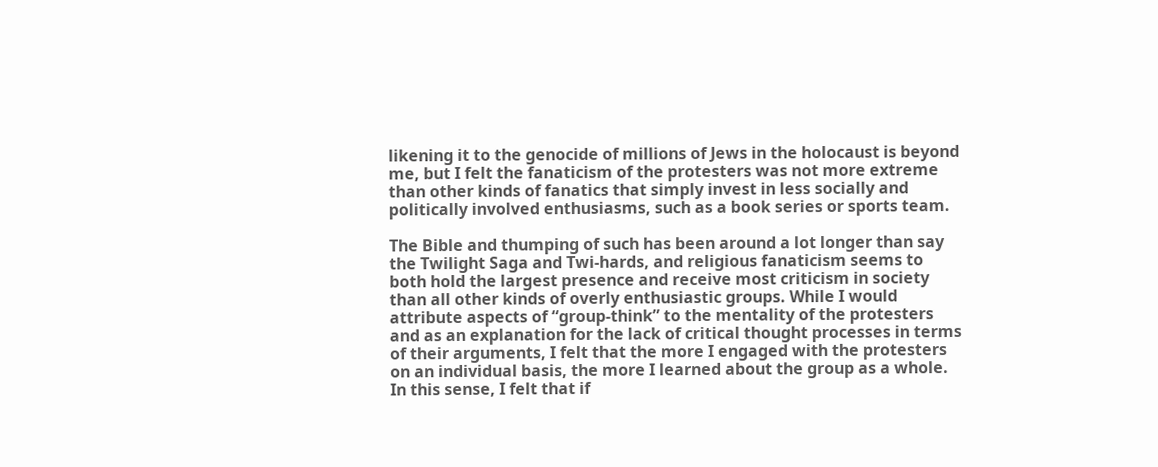likening it to the genocide of millions of Jews in the holocaust is beyond me, but I felt the fanaticism of the protesters was not more extreme than other kinds of fanatics that simply invest in less socially and politically involved enthusiasms, such as a book series or sports team.

The Bible and thumping of such has been around a lot longer than say the Twilight Saga and Twi-hards, and religious fanaticism seems to both hold the largest presence and receive most criticism in society than all other kinds of overly enthusiastic groups. While I would attribute aspects of “group-think” to the mentality of the protesters and as an explanation for the lack of critical thought processes in terms of their arguments, I felt that the more I engaged with the protesters on an individual basis, the more I learned about the group as a whole. In this sense, I felt that if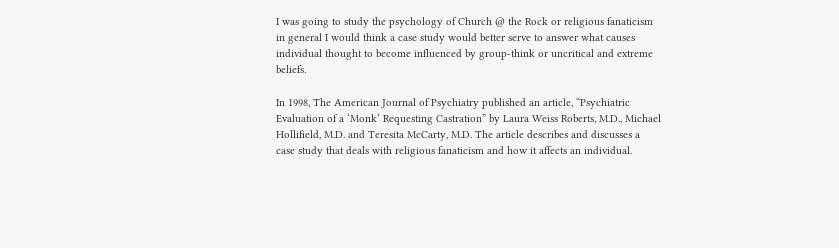I was going to study the psychology of Church @ the Rock or religious fanaticism in general I would think a case study would better serve to answer what causes individual thought to become influenced by group-think or uncritical and extreme beliefs.

In 1998, The American Journal of Psychiatry published an article, “Psychiatric Evaluation of a ‘Monk’ Requesting Castration” by Laura Weiss Roberts, M.D., Michael Hollifield, M.D. and Teresita McCarty, M.D. The article describes and discusses a case study that deals with religious fanaticism and how it affects an individual.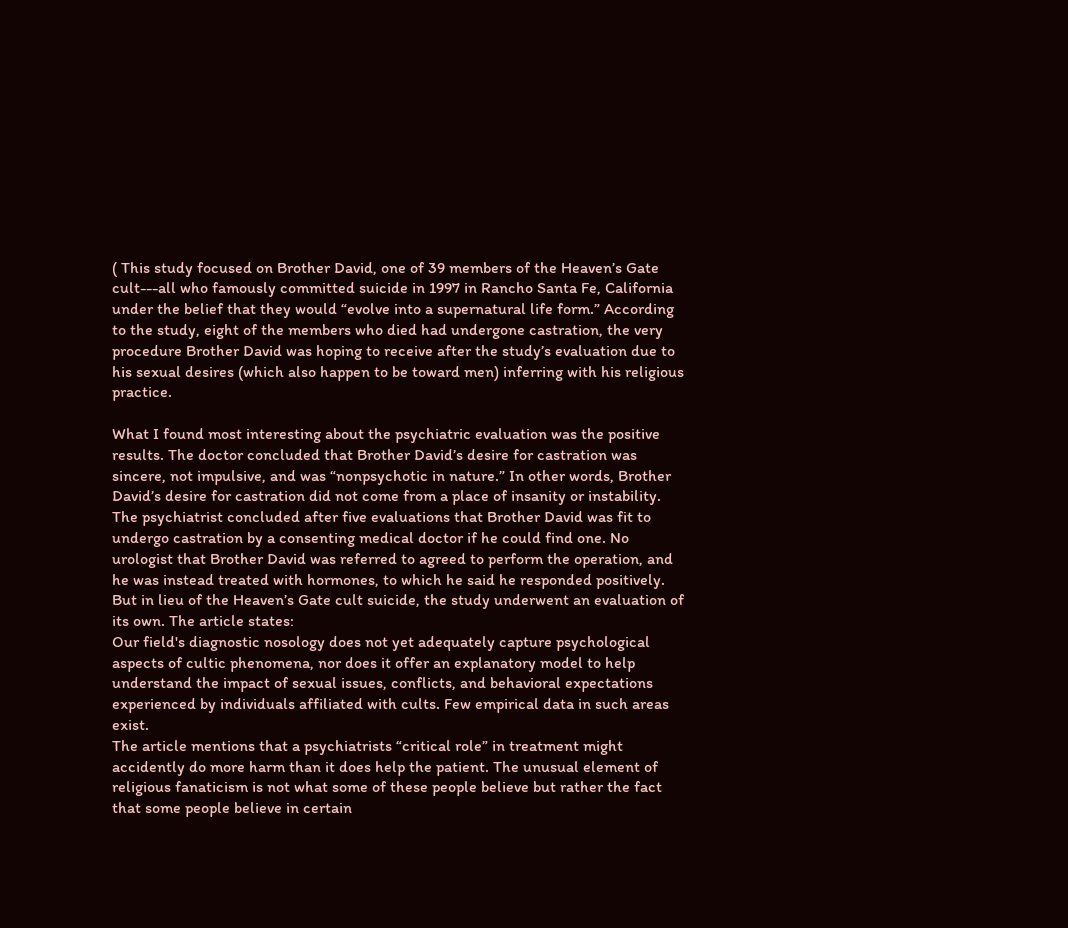( This study focused on Brother David, one of 39 members of the Heaven’s Gate cult---all who famously committed suicide in 1997 in Rancho Santa Fe, California under the belief that they would “evolve into a supernatural life form.” According to the study, eight of the members who died had undergone castration, the very procedure Brother David was hoping to receive after the study’s evaluation due to his sexual desires (which also happen to be toward men) inferring with his religious practice.

What I found most interesting about the psychiatric evaluation was the positive results. The doctor concluded that Brother David’s desire for castration was sincere, not impulsive, and was “nonpsychotic in nature.” In other words, Brother David’s desire for castration did not come from a place of insanity or instability. The psychiatrist concluded after five evaluations that Brother David was fit to undergo castration by a consenting medical doctor if he could find one. No urologist that Brother David was referred to agreed to perform the operation, and he was instead treated with hormones, to which he said he responded positively.
But in lieu of the Heaven’s Gate cult suicide, the study underwent an evaluation of its own. The article states:
Our field's diagnostic nosology does not yet adequately capture psychological aspects of cultic phenomena, nor does it offer an explanatory model to help understand the impact of sexual issues, conflicts, and behavioral expectations experienced by individuals affiliated with cults. Few empirical data in such areas exist.
The article mentions that a psychiatrists “critical role” in treatment might accidently do more harm than it does help the patient. The unusual element of religious fanaticism is not what some of these people believe but rather the fact that some people believe in certain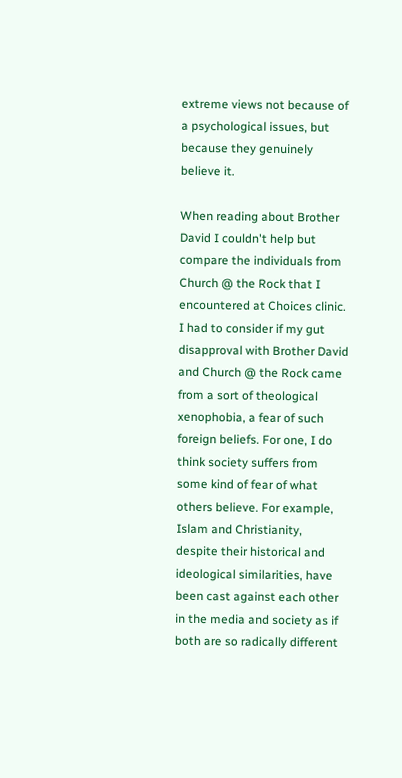extreme views not because of a psychological issues, but because they genuinely believe it.

When reading about Brother David I couldn't help but compare the individuals from Church @ the Rock that I encountered at Choices clinic. I had to consider if my gut disapproval with Brother David and Church @ the Rock came from a sort of theological xenophobia, a fear of such foreign beliefs. For one, I do think society suffers from some kind of fear of what others believe. For example, Islam and Christianity, despite their historical and ideological similarities, have been cast against each other in the media and society as if both are so radically different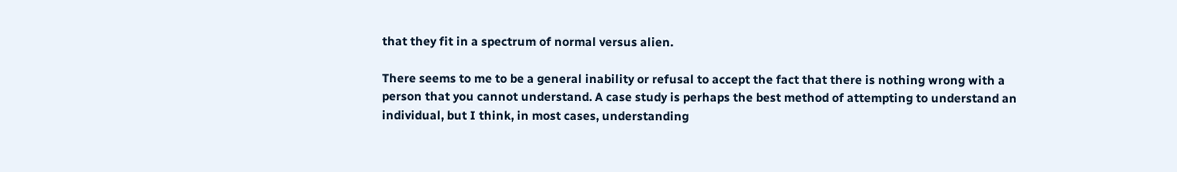that they fit in a spectrum of normal versus alien.

There seems to me to be a general inability or refusal to accept the fact that there is nothing wrong with a person that you cannot understand. A case study is perhaps the best method of attempting to understand an individual, but I think, in most cases, understanding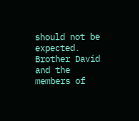should not be expected. Brother David and the members of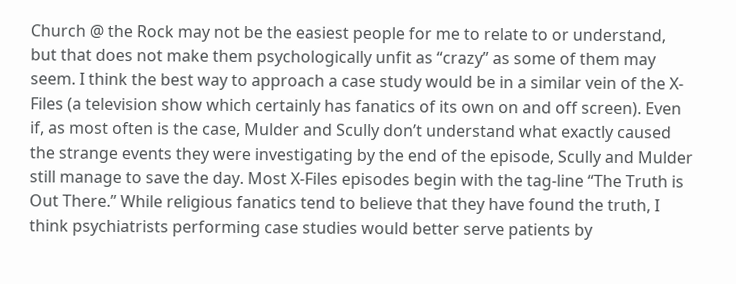Church @ the Rock may not be the easiest people for me to relate to or understand, but that does not make them psychologically unfit as “crazy” as some of them may seem. I think the best way to approach a case study would be in a similar vein of the X-Files (a television show which certainly has fanatics of its own on and off screen). Even if, as most often is the case, Mulder and Scully don’t understand what exactly caused the strange events they were investigating by the end of the episode, Scully and Mulder still manage to save the day. Most X-Files episodes begin with the tag-line “The Truth is Out There.” While religious fanatics tend to believe that they have found the truth, I think psychiatrists performing case studies would better serve patients by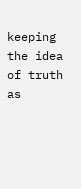keeping the idea of truth as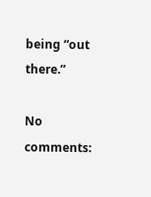being “out there.”

No comments: